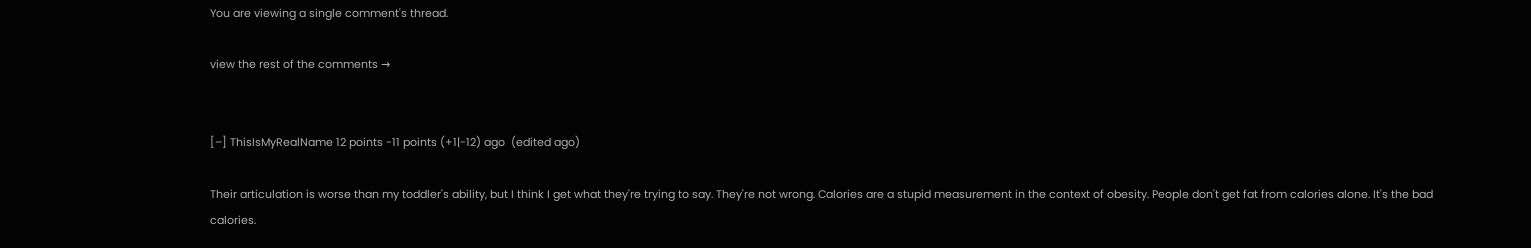You are viewing a single comment's thread.

view the rest of the comments →


[–] ThisIsMyRealName 12 points -11 points (+1|-12) ago  (edited ago)

Their articulation is worse than my toddler's ability, but I think I get what they're trying to say. They're not wrong. Calories are a stupid measurement in the context of obesity. People don't get fat from calories alone. It's the bad calories.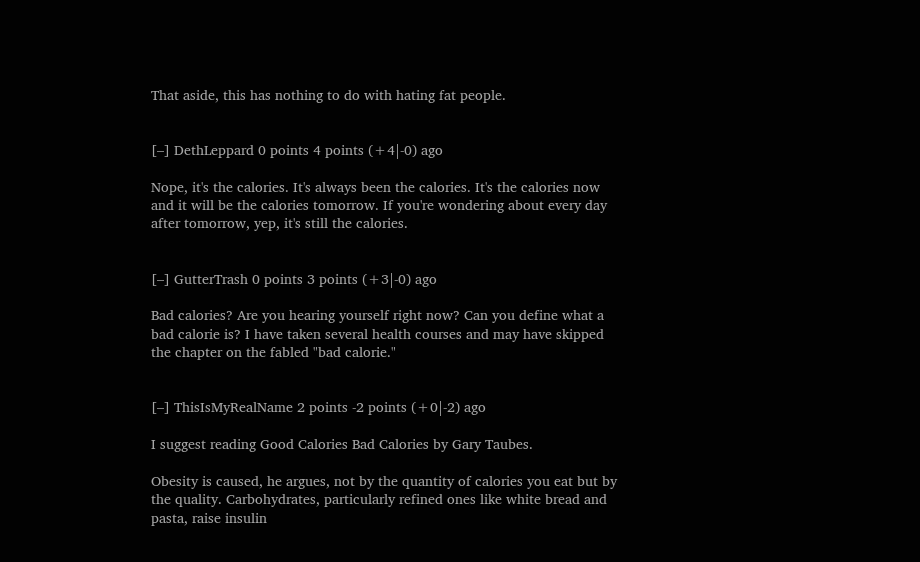That aside, this has nothing to do with hating fat people.


[–] DethLeppard 0 points 4 points (+4|-0) ago

Nope, it's the calories. It's always been the calories. It's the calories now and it will be the calories tomorrow. If you're wondering about every day after tomorrow, yep, it's still the calories.


[–] GutterTrash 0 points 3 points (+3|-0) ago

Bad calories? Are you hearing yourself right now? Can you define what a bad calorie is? I have taken several health courses and may have skipped the chapter on the fabled "bad calorie."


[–] ThisIsMyRealName 2 points -2 points (+0|-2) ago

I suggest reading Good Calories Bad Calories by Gary Taubes.

Obesity is caused, he argues, not by the quantity of calories you eat but by the quality. Carbohydrates, particularly refined ones like white bread and pasta, raise insulin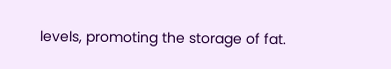levels, promoting the storage of fat.